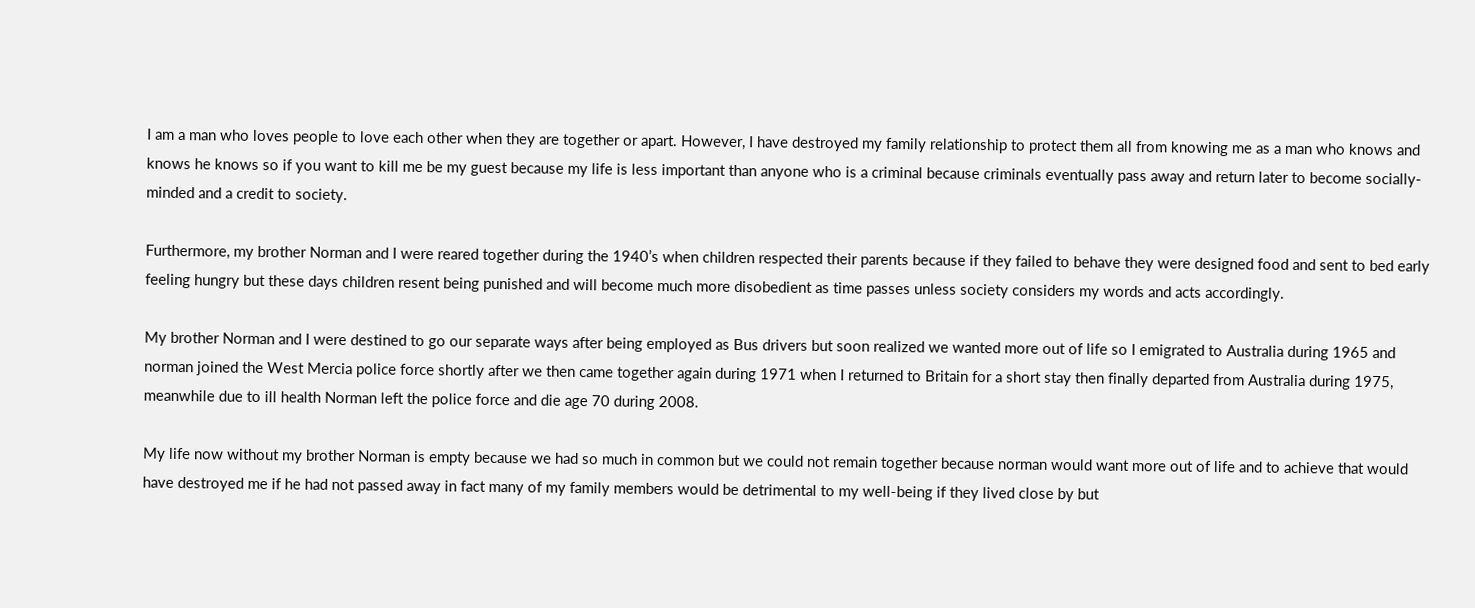I am a man who loves people to love each other when they are together or apart. However, I have destroyed my family relationship to protect them all from knowing me as a man who knows and knows he knows so if you want to kill me be my guest because my life is less important than anyone who is a criminal because criminals eventually pass away and return later to become socially-minded and a credit to society.

Furthermore, my brother Norman and I were reared together during the 1940’s when children respected their parents because if they failed to behave they were designed food and sent to bed early feeling hungry but these days children resent being punished and will become much more disobedient as time passes unless society considers my words and acts accordingly.

My brother Norman and I were destined to go our separate ways after being employed as Bus drivers but soon realized we wanted more out of life so I emigrated to Australia during 1965 and norman joined the West Mercia police force shortly after we then came together again during 1971 when I returned to Britain for a short stay then finally departed from Australia during 1975, meanwhile due to ill health Norman left the police force and die age 70 during 2008.

My life now without my brother Norman is empty because we had so much in common but we could not remain together because norman would want more out of life and to achieve that would have destroyed me if he had not passed away in fact many of my family members would be detrimental to my well-being if they lived close by but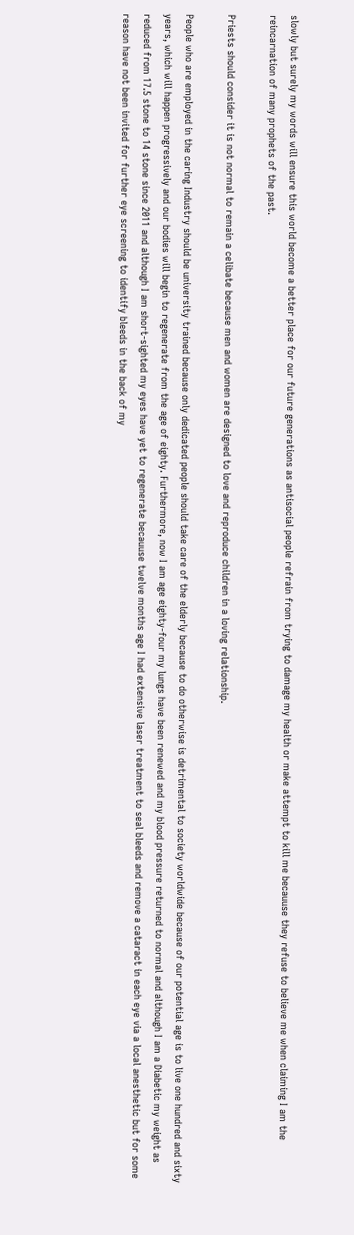slowly but surely my words will ensure this world become a better place for our future generations as antisocial people refrain from trying to damage my health or make attempt to kill me becauuse they refuse to believe me when claiming I am the reincarnation of many prophets of the past.

Priests should consider it is not normal to remain a celibate because men and women are designed to love and reproduce children in a loving relationship.

People who are employed in the caring Industry should be university trained because only dedicated people should take care of the elderly because to do otherwise is detrimental to society worldwide because of our potential age is to live one hundred and sixty years, which will happen progressively and our bodies will begin to regenerate from the age of eighty. Furthermore, now I am age eighty-four my lungs have been renewed and my blood pressure returned to normal and although I am a Diabetic my weight as reduced from 17.5 stone to 14 stone since 2011 and although I am short-sighted my eyes have yet to regenerate becauuse twelve months age I had extensive laser treatment to seal bleeds and remove a cataract in each eye via a local anesthetic but for some reason have not been invited for further eye screening to identify bleeds in the back of my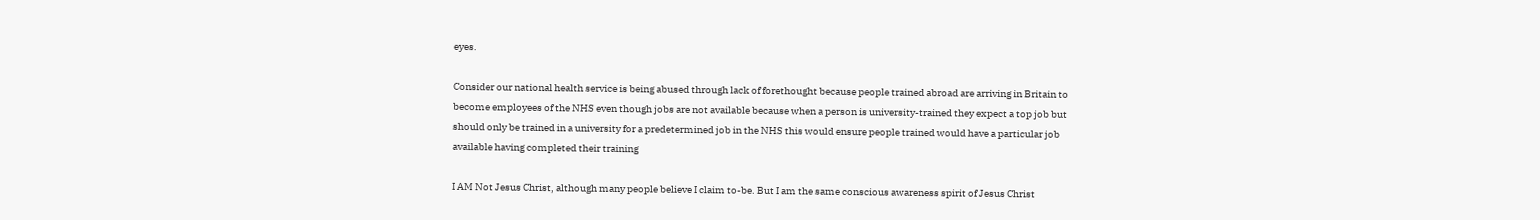eyes.

Consider our national health service is being abused through lack of forethought because people trained abroad are arriving in Britain to become employees of the NHS even though jobs are not available because when a person is university-trained they expect a top job but should only be trained in a university for a predetermined job in the NHS this would ensure people trained would have a particular job available having completed their training

I AM Not Jesus Christ, although many people believe I claim to-be. But I am the same conscious awareness spirit of Jesus Christ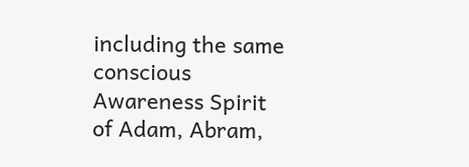including the same conscious Awareness Spirit of Adam, Abram,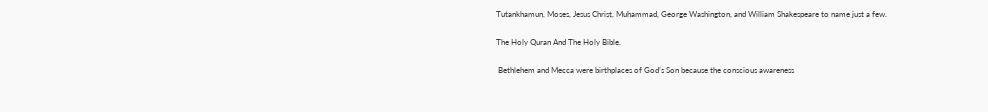Tutankhamun, Moses, Jesus Christ, Muhammad, George Washington, and William Shakespeare to name just a few.

The Holy Quran And The Holy Bible.

 Bethlehem and Mecca were birthplaces of God’s Son because the conscious awareness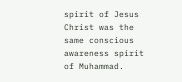spirit of Jesus Christ was the same conscious awareness spirit of Muhammad.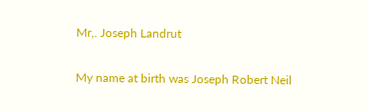Mr,. Joseph Landrut

My name at birth was Joseph Robert Neil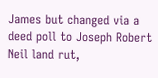James but changed via a deed poll to Joseph Robert Neil land rut,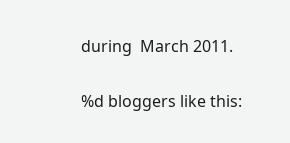during  March 2011.

%d bloggers like this: